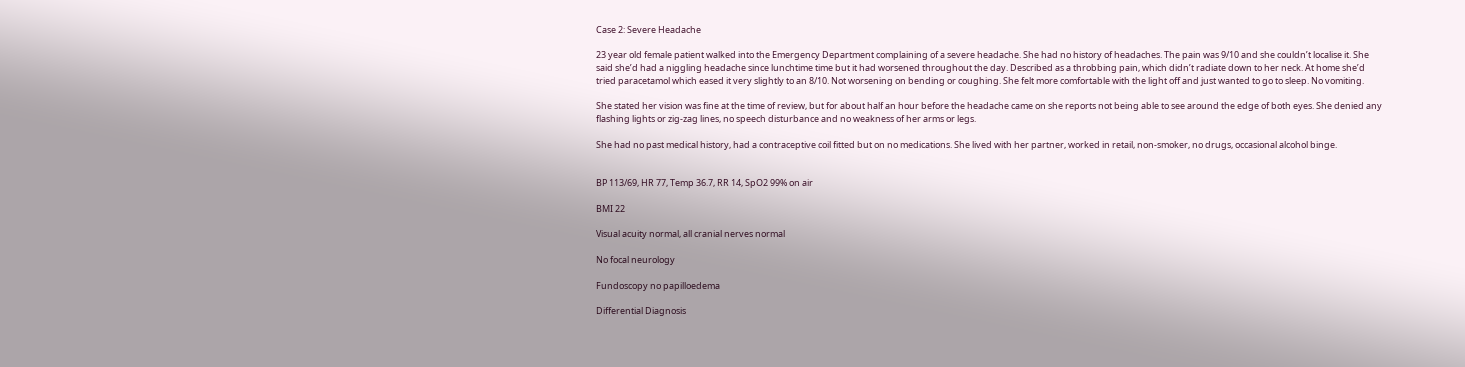Case 2: Severe Headache

23 year old female patient walked into the Emergency Department complaining of a severe headache. She had no history of headaches. The pain was 9/10 and she couldn’t localise it. She said she’d had a niggling headache since lunchtime time but it had worsened throughout the day. Described as a throbbing pain, which didn’t radiate down to her neck. At home she’d tried paracetamol which eased it very slightly to an 8/10. Not worsening on bending or coughing. She felt more comfortable with the light off and just wanted to go to sleep. No vomiting.

She stated her vision was fine at the time of review, but for about half an hour before the headache came on she reports not being able to see around the edge of both eyes. She denied any flashing lights or zig-zag lines, no speech disturbance and no weakness of her arms or legs.

She had no past medical history, had a contraceptive coil fitted but on no medications. She lived with her partner, worked in retail, non-smoker, no drugs, occasional alcohol binge.


BP 113/69, HR 77, Temp 36.7, RR 14, SpO2 99% on air

BMI 22

Visual acuity normal, all cranial nerves normal

No focal neurology

Fundoscopy no papilloedema

Differential Diagnosis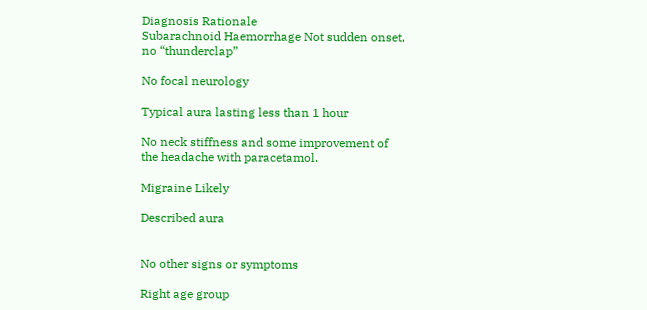Diagnosis Rationale
Subarachnoid Haemorrhage Not sudden onset, no “thunderclap”

No focal neurology

Typical aura lasting less than 1 hour

No neck stiffness and some improvement of the headache with paracetamol.

Migraine Likely

Described aura


No other signs or symptoms

Right age group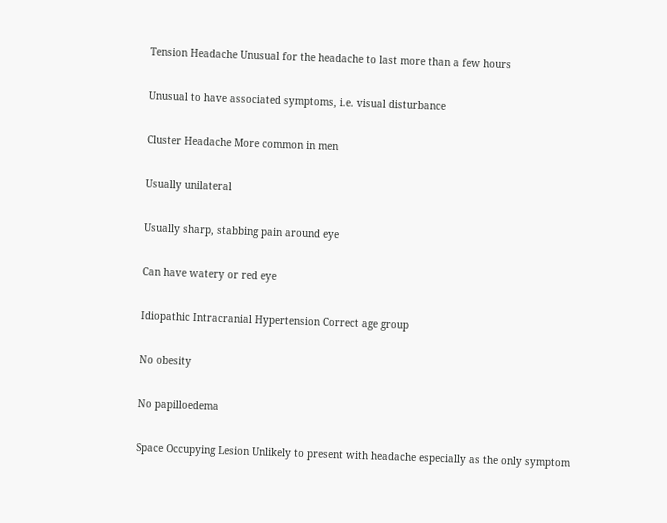Tension Headache Unusual for the headache to last more than a few hours

Unusual to have associated symptoms, i.e. visual disturbance

Cluster Headache More common in men

Usually unilateral

Usually sharp, stabbing pain around eye

Can have watery or red eye

Idiopathic Intracranial Hypertension Correct age group

No obesity

No papilloedema

Space Occupying Lesion Unlikely to present with headache especially as the only symptom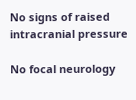No signs of raised intracranial pressure

No focal neurology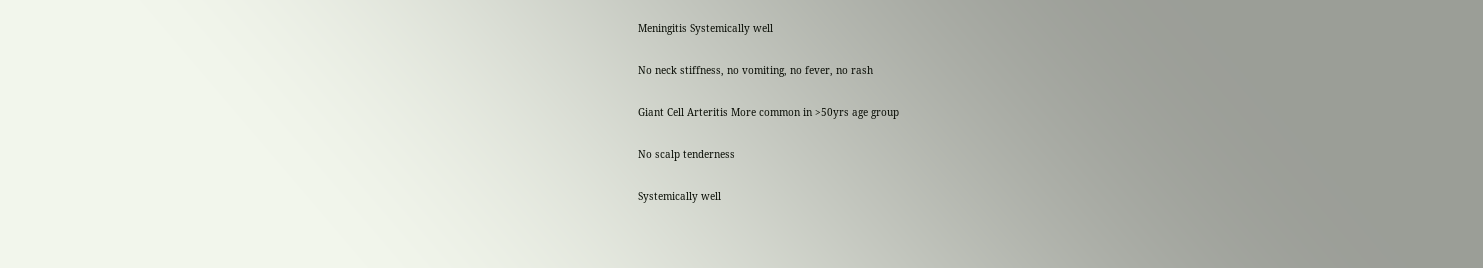Meningitis Systemically well

No neck stiffness, no vomiting, no fever, no rash

Giant Cell Arteritis More common in >50yrs age group

No scalp tenderness

Systemically well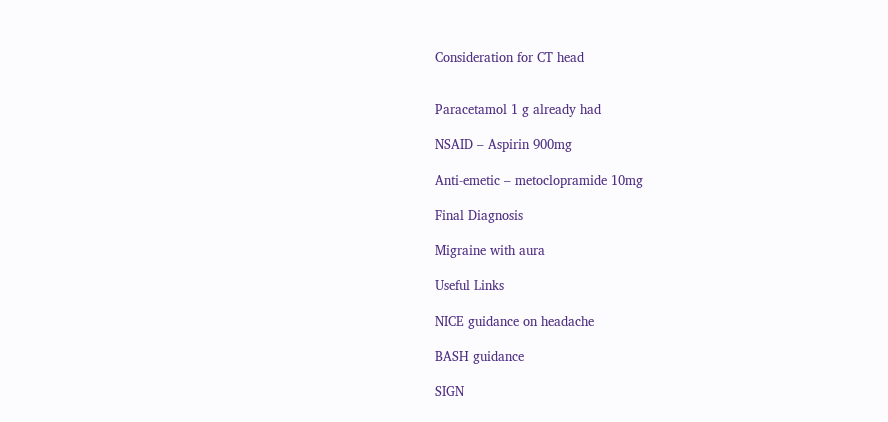Consideration for CT head


Paracetamol 1 g already had

NSAID – Aspirin 900mg

Anti-emetic – metoclopramide 10mg

Final Diagnosis

Migraine with aura

Useful Links

NICE guidance on headache

BASH guidance

SIGN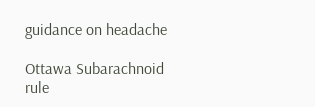guidance on headache

Ottawa Subarachnoid rule